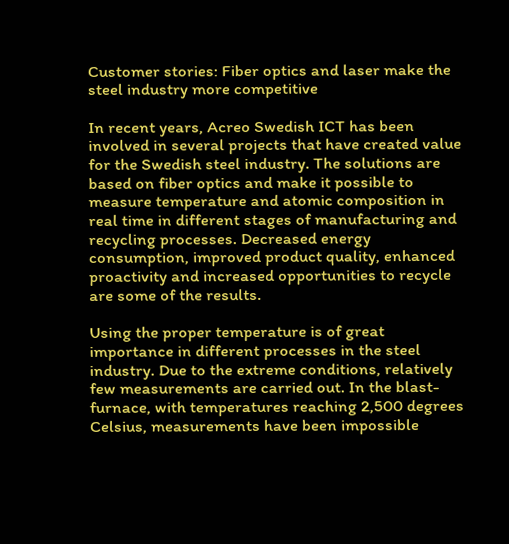Customer stories: Fiber optics and laser make the steel industry more competitive

In recent years, Acreo Swedish ICT has been involved in several projects that have created value for the Swedish steel industry. The solutions are based on fiber optics and make it possible to measure temperature and atomic composition in real time in different stages of manufacturing and recycling processes. Decreased energy consumption, improved product quality, enhanced proactivity and increased opportunities to recycle are some of the results.

Using the proper temperature is of great importance in different processes in the steel industry. Due to the extreme conditions, relatively few measurements are carried out. In the blast-furnace, with temperatures reaching 2,500 degrees Celsius, measurements have been impossible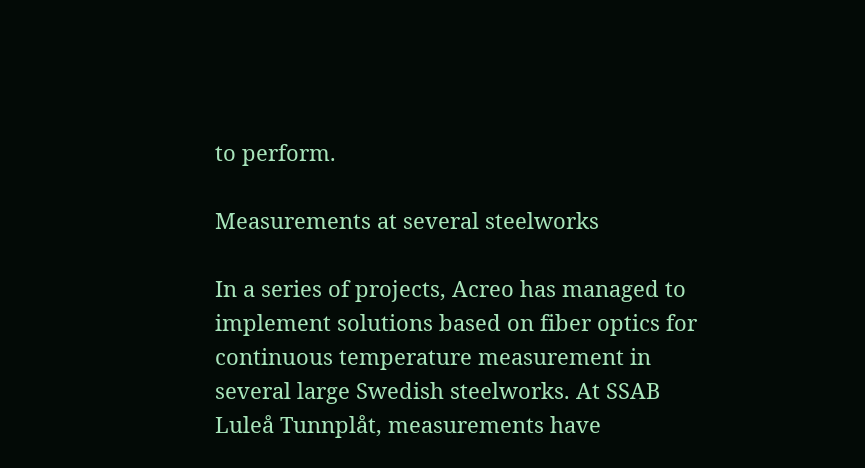to perform.

Measurements at several steelworks

In a series of projects, Acreo has managed to implement solutions based on fiber optics for continuous temperature measurement in several large Swedish steelworks. At SSAB Luleå Tunnplåt, measurements have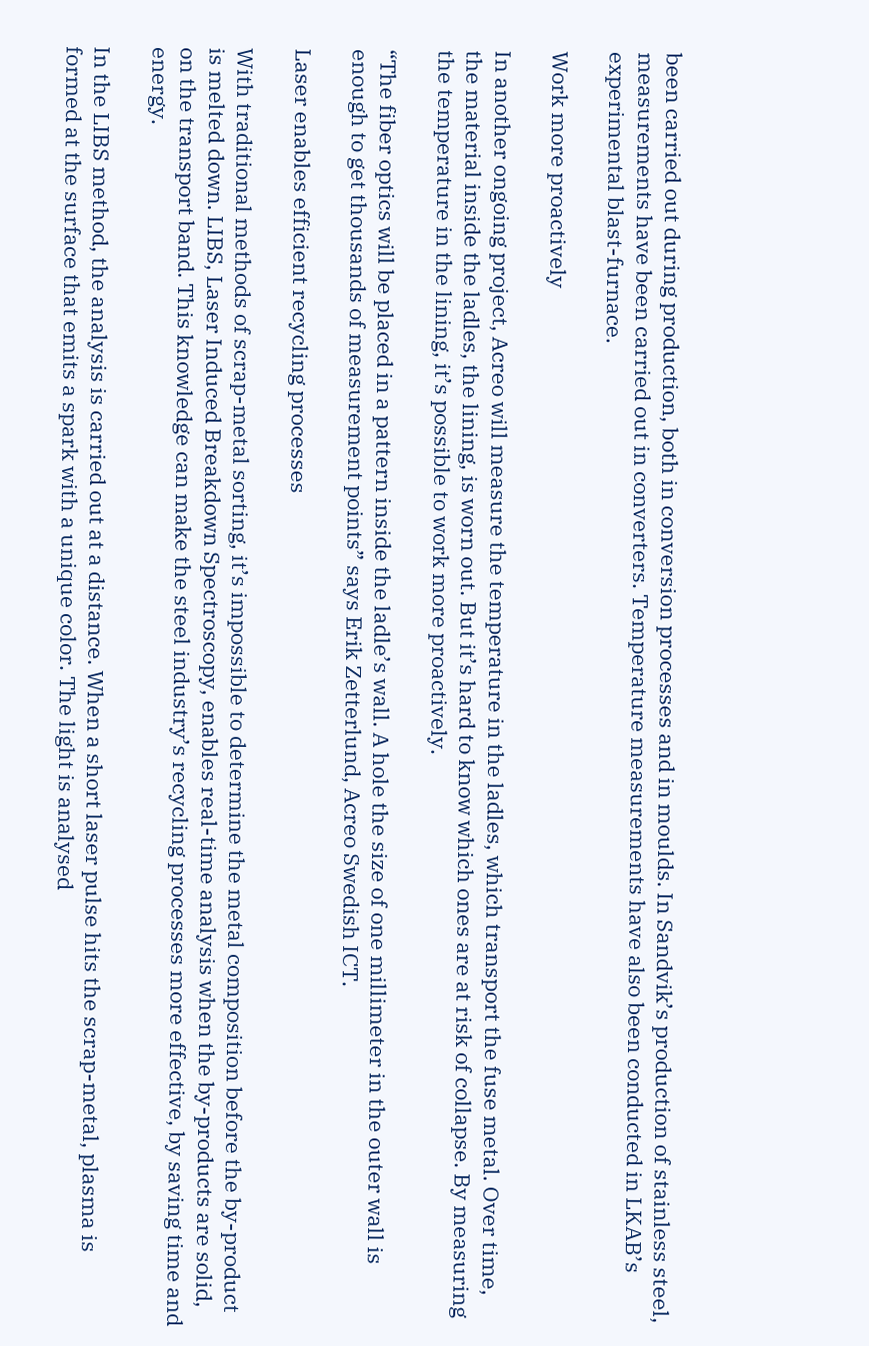been carried out during production, both in conversion processes and in moulds. In Sandvik’s production of stainless steel, measurements have been carried out in converters. Temperature measurements have also been conducted in LKAB’s experimental blast-furnace.

Work more proactively

In another ongoing project, Acreo will measure the temperature in the ladles, which transport the fuse metal. Over time, the material inside the ladles, the lining, is worn out. But it’s hard to know which ones are at risk of collapse. By measuring the temperature in the lining, it’s possible to work more proactively.

“The fiber optics will be placed in a pattern inside the ladle’s wall. A hole the size of one millimeter in the outer wall is enough to get thousands of measurement points” says Erik Zetterlund, Acreo Swedish ICT.

Laser enables efficient recycling processes

With traditional methods of scrap-metal sorting, it’s impossible to determine the metal composition before the by-product is melted down. LIBS, Laser Induced Breakdown Spectroscopy, enables real-time analysis when the by-products are solid, on the transport band. This knowledge can make the steel industry’s recycling processes more effective, by saving time and energy.

In the LIBS method, the analysis is carried out at a distance. When a short laser pulse hits the scrap-metal, plasma is formed at the surface that emits a spark with a unique color. The light is analysed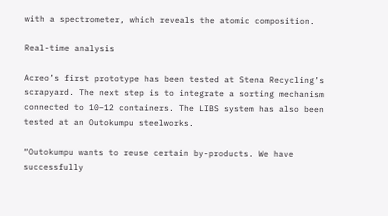with a spectrometer, which reveals the atomic composition.

Real-time analysis

Acreo’s first prototype has been tested at Stena Recycling’s scrapyard. The next step is to integrate a sorting mechanism connected to 10–12 containers. The LIBS system has also been tested at an Outokumpu steelworks.

“Outokumpu wants to reuse certain by-products. We have successfully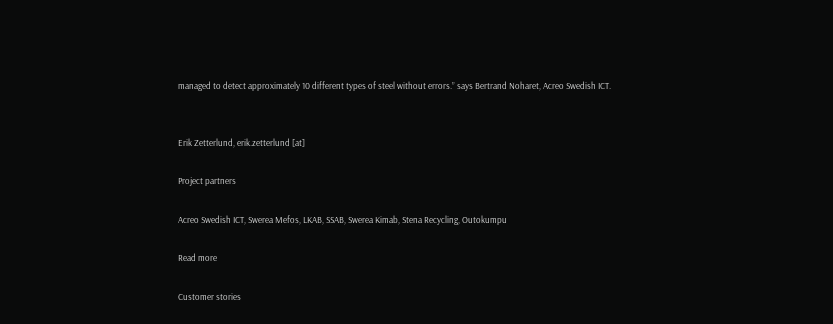managed to detect approximately 10 different types of steel without errors.” says Bertrand Noharet, Acreo Swedish ICT.


Erik Zetterlund, erik.zetterlund [at]

Project partners

Acreo Swedish ICT, Swerea Mefos, LKAB, SSAB, Swerea Kimab, Stena Recycling, Outokumpu

Read more

Customer stories